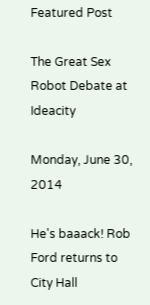Featured Post

The Great Sex Robot Debate at Ideacity

Monday, June 30, 2014

He's baaack! Rob Ford returns to City Hall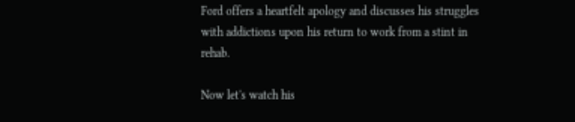Ford offers a heartfelt apology and discusses his struggles with addictions upon his return to work from a stint in rehab.

Now let's watch his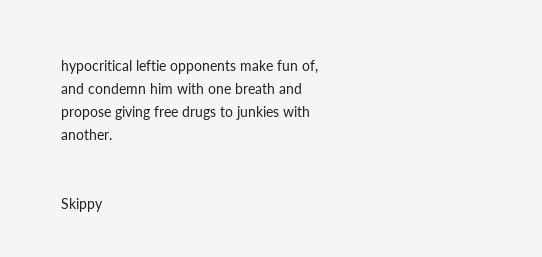hypocritical leftie opponents make fun of, and condemn him with one breath and propose giving free drugs to junkies with another.


Skippy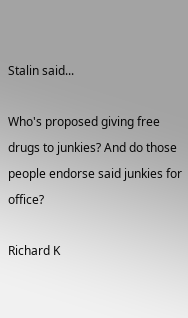Stalin said...

Who's proposed giving free drugs to junkies? And do those people endorse said junkies for office?

Richard K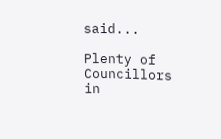said...

Plenty of Councillors in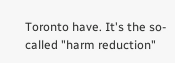Toronto have. It's the so-called "harm reduction"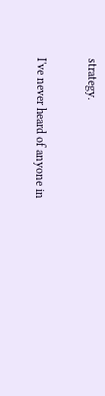strategy.

I've never heard of anyone in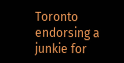Toronto endorsing a junkie for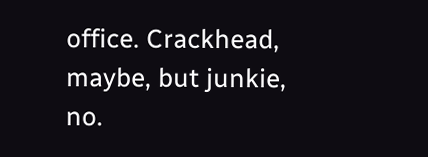office. Crackhead, maybe, but junkie, no.